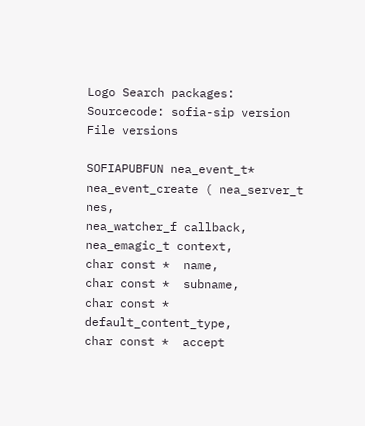Logo Search packages:
Sourcecode: sofia-sip version File versions

SOFIAPUBFUN nea_event_t* nea_event_create ( nea_server_t nes,
nea_watcher_f callback,
nea_emagic_t context,
char const *  name,
char const *  subname,
char const *  default_content_type,
char const *  accept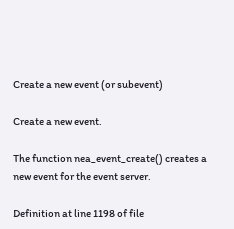Create a new event (or subevent)

Create a new event.

The function nea_event_create() creates a new event for the event server.

Definition at line 1198 of file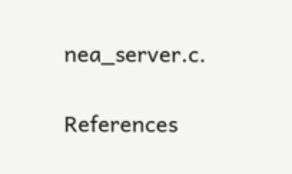nea_server.c.

References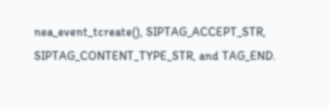nea_event_tcreate(), SIPTAG_ACCEPT_STR, SIPTAG_CONTENT_TYPE_STR, and TAG_END.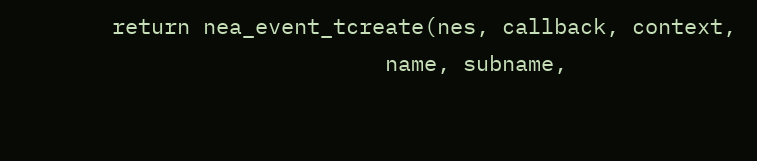return nea_event_tcreate(nes, callback, context,
                     name, subname,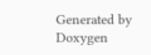Generated by  Doxygen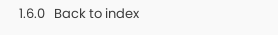1.6.0   Back to index